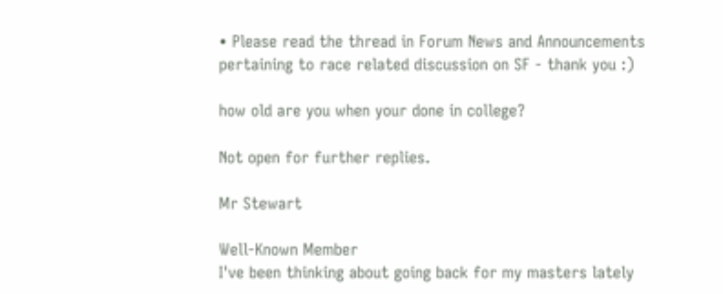• Please read the thread in Forum News and Announcements pertaining to race related discussion on SF - thank you :)

how old are you when your done in college?

Not open for further replies.

Mr Stewart

Well-Known Member
I've been thinking about going back for my masters lately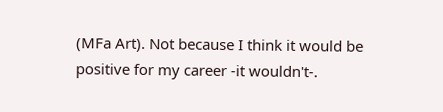(MFa Art). Not because I think it would be positive for my career -it wouldn't-.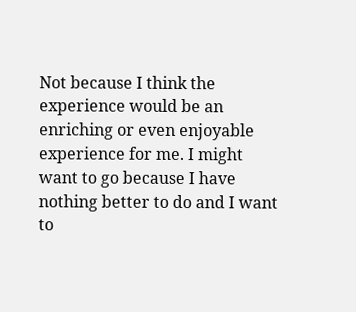Not because I think the experience would be an enriching or even enjoyable experience for me. I might want to go because I have nothing better to do and I want to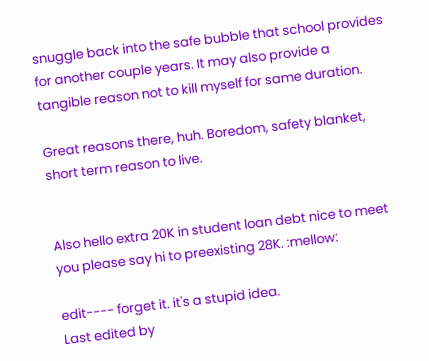snuggle back into the safe bubble that school provides for another couple years. It may also provide a tangible reason not to kill myself for same duration.

Great reasons there, huh. Boredom, safety blanket, short term reason to live.


Also hello extra 20K in student loan debt nice to meet you please say hi to preexisting 28K. :mellow:

edit---- forget it. it's a stupid idea.
Last edited by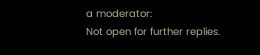a moderator:
Not open for further replies.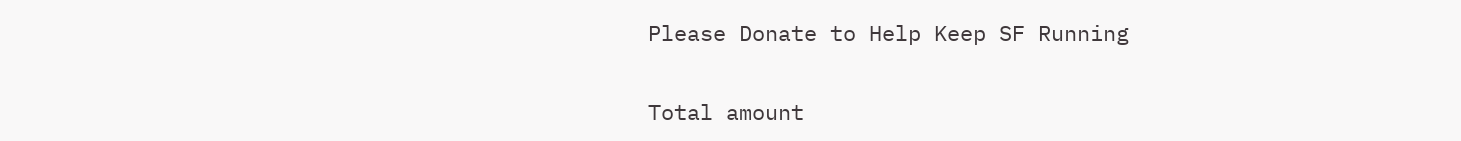Please Donate to Help Keep SF Running

Total amount